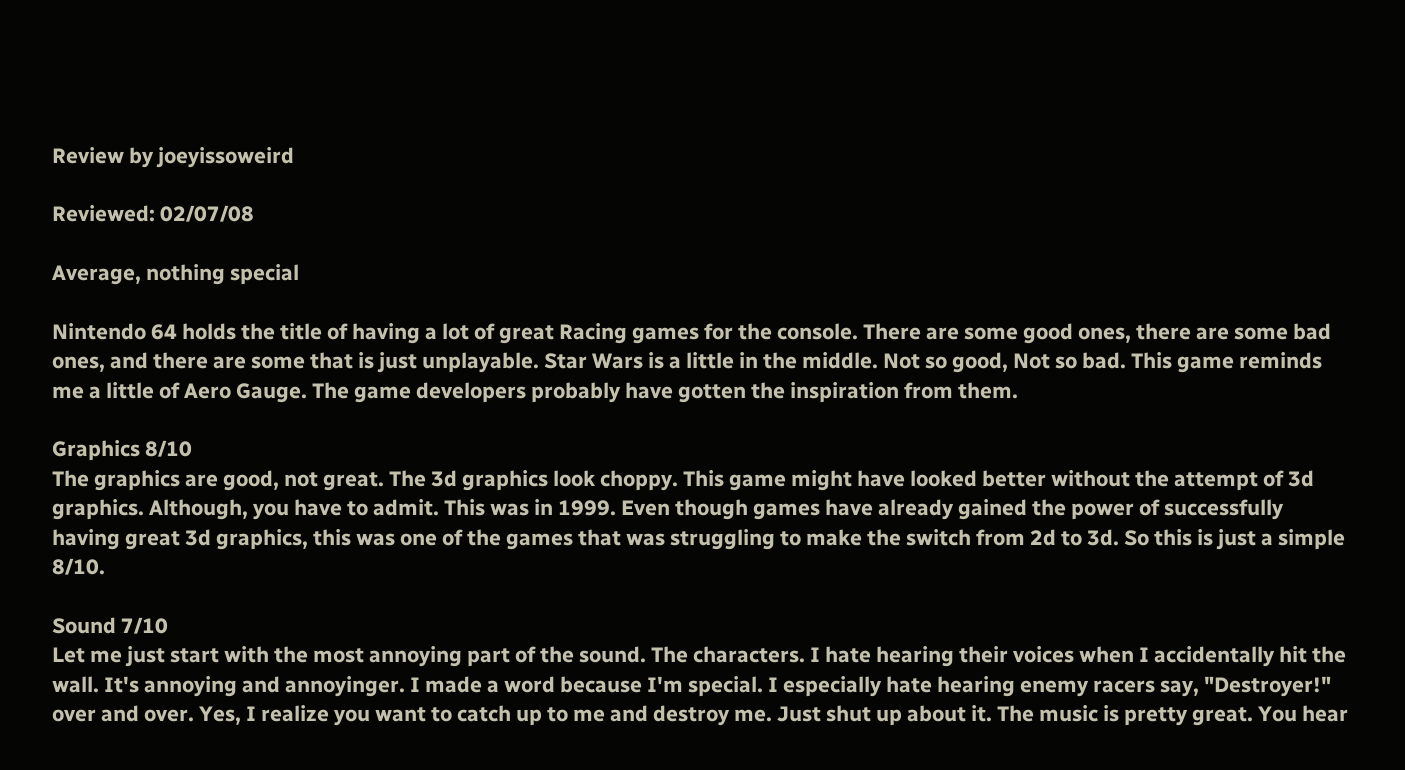Review by joeyissoweird

Reviewed: 02/07/08

Average, nothing special

Nintendo 64 holds the title of having a lot of great Racing games for the console. There are some good ones, there are some bad ones, and there are some that is just unplayable. Star Wars is a little in the middle. Not so good, Not so bad. This game reminds me a little of Aero Gauge. The game developers probably have gotten the inspiration from them.

Graphics 8/10
The graphics are good, not great. The 3d graphics look choppy. This game might have looked better without the attempt of 3d graphics. Although, you have to admit. This was in 1999. Even though games have already gained the power of successfully having great 3d graphics, this was one of the games that was struggling to make the switch from 2d to 3d. So this is just a simple 8/10.

Sound 7/10
Let me just start with the most annoying part of the sound. The characters. I hate hearing their voices when I accidentally hit the wall. It's annoying and annoyinger. I made a word because I'm special. I especially hate hearing enemy racers say, "Destroyer!" over and over. Yes, I realize you want to catch up to me and destroy me. Just shut up about it. The music is pretty great. You hear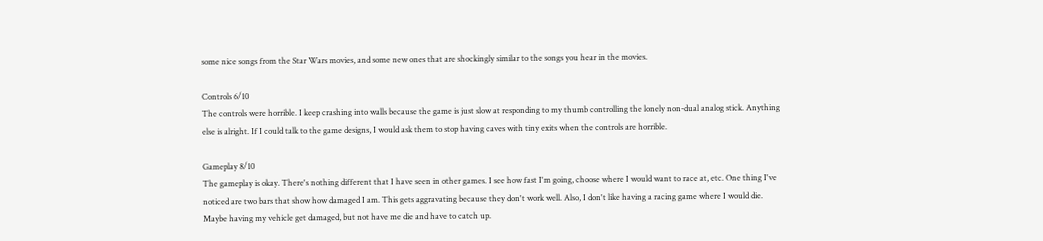some nice songs from the Star Wars movies, and some new ones that are shockingly similar to the songs you hear in the movies.

Controls 6/10
The controls were horrible. I keep crashing into walls because the game is just slow at responding to my thumb controlling the lonely non-dual analog stick. Anything else is alright. If I could talk to the game designs, I would ask them to stop having caves with tiny exits when the controls are horrible.

Gameplay 8/10
The gameplay is okay. There's nothing different that I have seen in other games. I see how fast I'm going, choose where I would want to race at, etc. One thing I've noticed are two bars that show how damaged I am. This gets aggravating because they don't work well. Also, I don't like having a racing game where I would die. Maybe having my vehicle get damaged, but not have me die and have to catch up.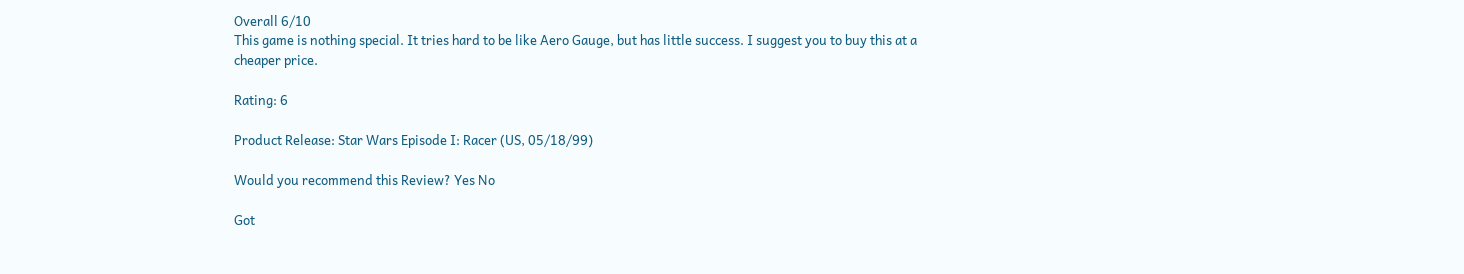Overall 6/10
This game is nothing special. It tries hard to be like Aero Gauge, but has little success. I suggest you to buy this at a cheaper price.

Rating: 6

Product Release: Star Wars Episode I: Racer (US, 05/18/99)

Would you recommend this Review? Yes No

Got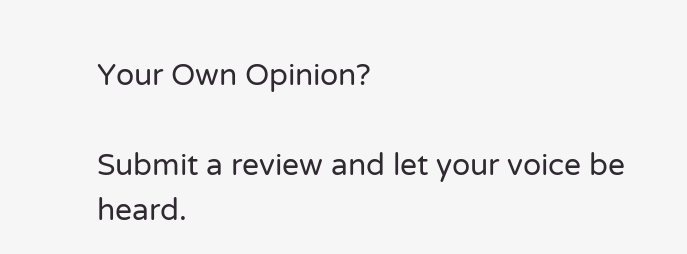Your Own Opinion?

Submit a review and let your voice be heard.